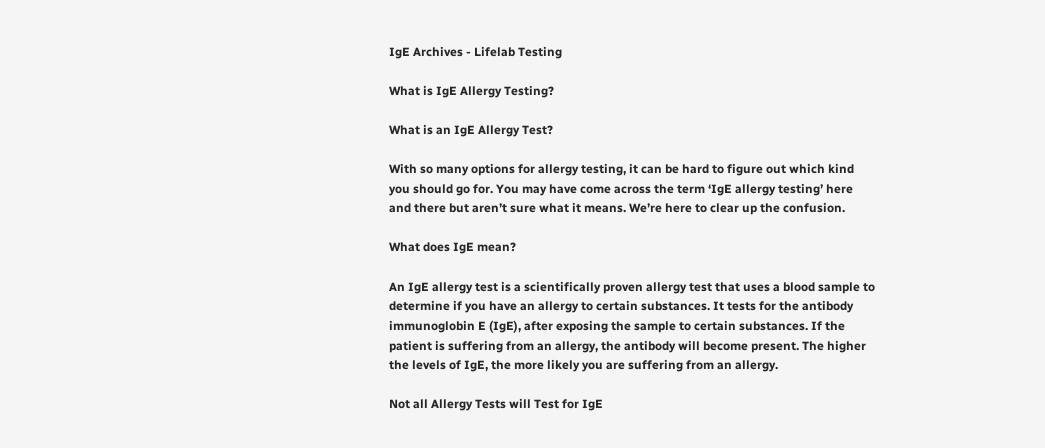IgE Archives - Lifelab Testing

What is IgE Allergy Testing?

What is an IgE Allergy Test?

With so many options for allergy testing, it can be hard to figure out which kind you should go for. You may have come across the term ‘IgE allergy testing’ here and there but aren’t sure what it means. We’re here to clear up the confusion.

What does IgE mean?

An IgE allergy test is a scientifically proven allergy test that uses a blood sample to determine if you have an allergy to certain substances. It tests for the antibody immunoglobin E (IgE), after exposing the sample to certain substances. If the patient is suffering from an allergy, the antibody will become present. The higher the levels of IgE, the more likely you are suffering from an allergy.

Not all Allergy Tests will Test for IgE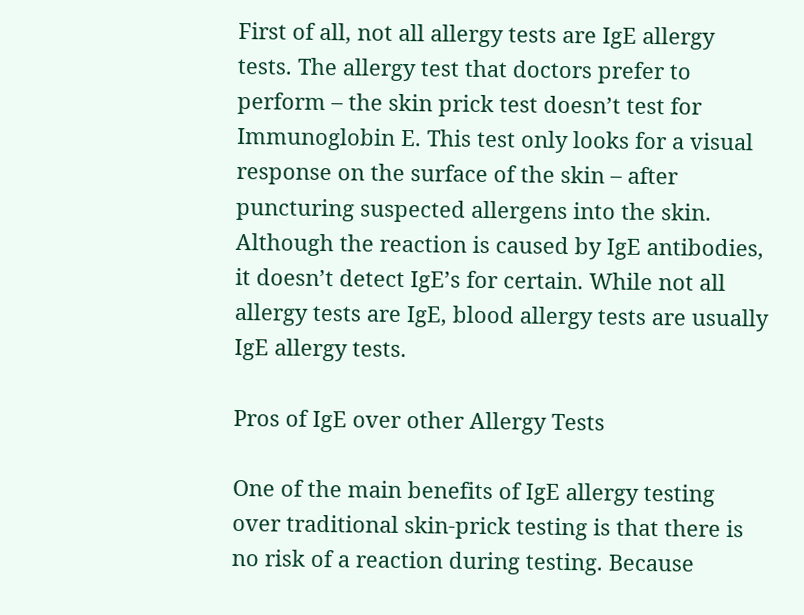First of all, not all allergy tests are IgE allergy tests. The allergy test that doctors prefer to perform – the skin prick test doesn’t test for Immunoglobin E. This test only looks for a visual response on the surface of the skin – after puncturing suspected allergens into the skin. Although the reaction is caused by IgE antibodies, it doesn’t detect IgE’s for certain. While not all allergy tests are IgE, blood allergy tests are usually IgE allergy tests.

Pros of IgE over other Allergy Tests

One of the main benefits of IgE allergy testing over traditional skin-prick testing is that there is no risk of a reaction during testing. Because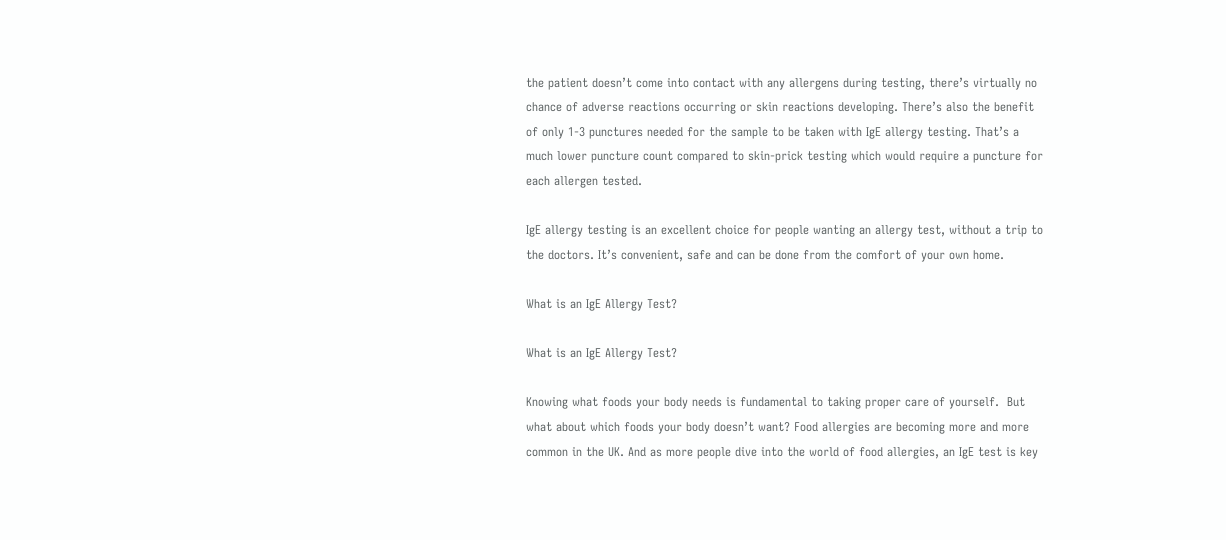the patient doesn’t come into contact with any allergens during testing, there’s virtually no chance of adverse reactions occurring or skin reactions developing. There’s also the benefit of only 1-3 punctures needed for the sample to be taken with IgE allergy testing. That’s a much lower puncture count compared to skin-prick testing which would require a puncture for each allergen tested.

IgE allergy testing is an excellent choice for people wanting an allergy test, without a trip to the doctors. It’s convenient, safe and can be done from the comfort of your own home.

What is an IgE Allergy Test?

What is an IgE Allergy Test?

Knowing what foods your body needs is fundamental to taking proper care of yourself.  But what about which foods your body doesn’t want? Food allergies are becoming more and more common in the UK. And as more people dive into the world of food allergies, an IgE test is key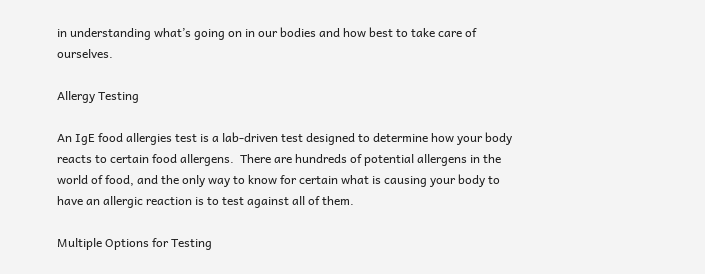in understanding what’s going on in our bodies and how best to take care of ourselves.

Allergy Testing

An IgE food allergies test is a lab-driven test designed to determine how your body reacts to certain food allergens.  There are hundreds of potential allergens in the world of food, and the only way to know for certain what is causing your body to have an allergic reaction is to test against all of them.

Multiple Options for Testing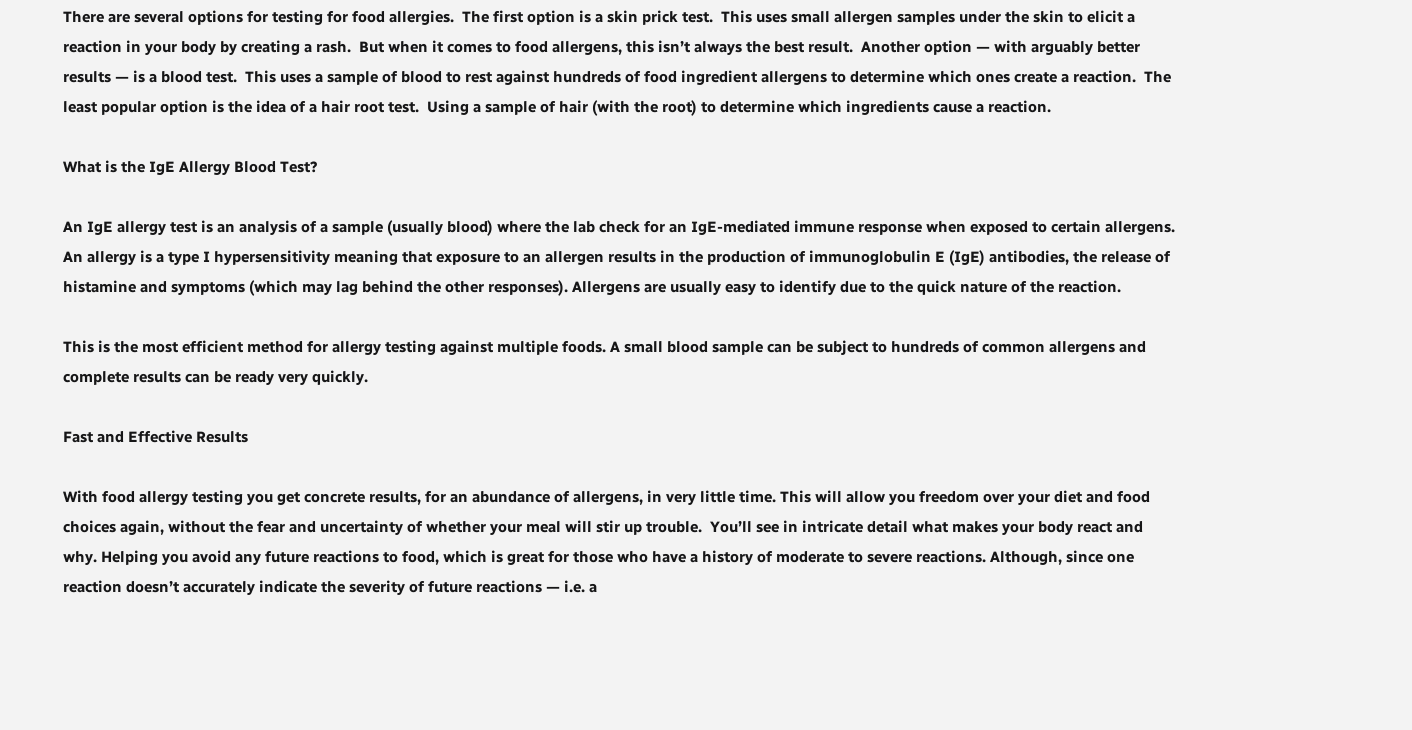There are several options for testing for food allergies.  The first option is a skin prick test.  This uses small allergen samples under the skin to elicit a reaction in your body by creating a rash.  But when it comes to food allergens, this isn’t always the best result.  Another option — with arguably better results — is a blood test.  This uses a sample of blood to rest against hundreds of food ingredient allergens to determine which ones create a reaction.  The least popular option is the idea of a hair root test.  Using a sample of hair (with the root) to determine which ingredients cause a reaction.

What is the IgE Allergy Blood Test?

An IgE allergy test is an analysis of a sample (usually blood) where the lab check for an IgE-mediated immune response when exposed to certain allergens. An allergy is a type I hypersensitivity meaning that exposure to an allergen results in the production of immunoglobulin E (IgE) antibodies, the release of histamine and symptoms (which may lag behind the other responses). Allergens are usually easy to identify due to the quick nature of the reaction.

This is the most efficient method for allergy testing against multiple foods. A small blood sample can be subject to hundreds of common allergens and complete results can be ready very quickly.

Fast and Effective Results

With food allergy testing you get concrete results, for an abundance of allergens, in very little time. This will allow you freedom over your diet and food choices again, without the fear and uncertainty of whether your meal will stir up trouble.  You’ll see in intricate detail what makes your body react and why. Helping you avoid any future reactions to food, which is great for those who have a history of moderate to severe reactions. Although, since one reaction doesn’t accurately indicate the severity of future reactions — i.e. a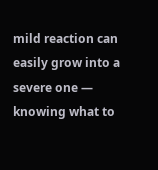mild reaction can easily grow into a severe one — knowing what to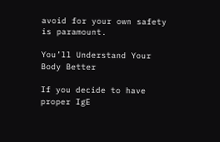avoid for your own safety is paramount.

You’ll Understand Your Body Better

If you decide to have proper IgE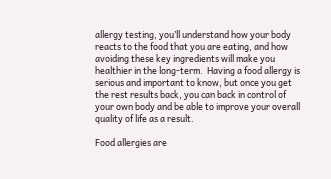allergy testing, you’ll understand how your body reacts to the food that you are eating, and how avoiding these key ingredients will make you healthier in the long-term.  Having a food allergy is serious and important to know, but once you get the rest results back, you can back in control of your own body and be able to improve your overall quality of life as a result.

Food allergies are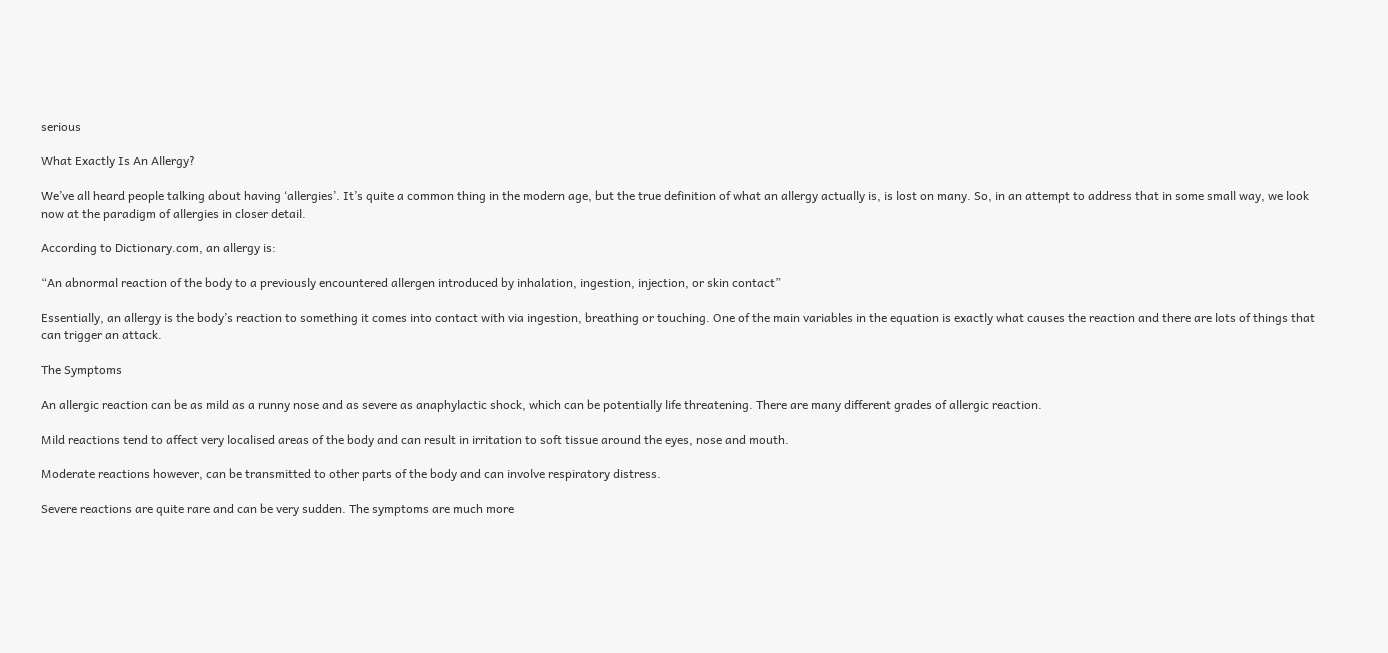serious

What Exactly Is An Allergy?

We’ve all heard people talking about having ‘allergies’. It’s quite a common thing in the modern age, but the true definition of what an allergy actually is, is lost on many. So, in an attempt to address that in some small way, we look now at the paradigm of allergies in closer detail.

According to Dictionary.com, an allergy is:

“An abnormal reaction of the body to a previously encountered allergen introduced by inhalation, ingestion, injection, or skin contact”

Essentially, an allergy is the body’s reaction to something it comes into contact with via ingestion, breathing or touching. One of the main variables in the equation is exactly what causes the reaction and there are lots of things that can trigger an attack.

The Symptoms

An allergic reaction can be as mild as a runny nose and as severe as anaphylactic shock, which can be potentially life threatening. There are many different grades of allergic reaction.

Mild reactions tend to affect very localised areas of the body and can result in irritation to soft tissue around the eyes, nose and mouth.

Moderate reactions however, can be transmitted to other parts of the body and can involve respiratory distress.

Severe reactions are quite rare and can be very sudden. The symptoms are much more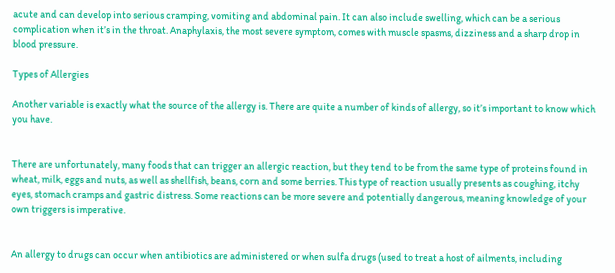acute and can develop into serious cramping, vomiting and abdominal pain. It can also include swelling, which can be a serious complication when it’s in the throat. Anaphylaxis, the most severe symptom, comes with muscle spasms, dizziness and a sharp drop in blood pressure.

Types of Allergies

Another variable is exactly what the source of the allergy is. There are quite a number of kinds of allergy, so it’s important to know which you have.


There are unfortunately, many foods that can trigger an allergic reaction, but they tend to be from the same type of proteins found in wheat, milk, eggs and nuts, as well as shellfish, beans, corn and some berries. This type of reaction usually presents as coughing, itchy eyes, stomach cramps and gastric distress. Some reactions can be more severe and potentially dangerous, meaning knowledge of your own triggers is imperative.


An allergy to drugs can occur when antibiotics are administered or when sulfa drugs (used to treat a host of ailments, including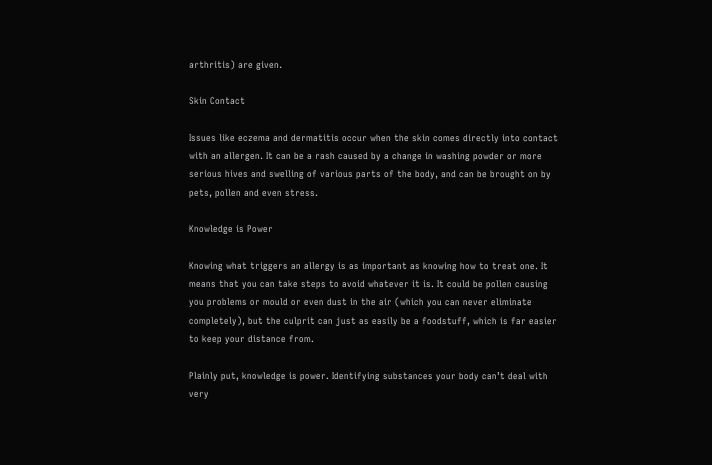arthritis) are given.

Skin Contact

Issues like eczema and dermatitis occur when the skin comes directly into contact with an allergen. It can be a rash caused by a change in washing powder or more serious hives and swelling of various parts of the body, and can be brought on by pets, pollen and even stress.

Knowledge is Power

Knowing what triggers an allergy is as important as knowing how to treat one. It means that you can take steps to avoid whatever it is. It could be pollen causing you problems or mould or even dust in the air (which you can never eliminate completely), but the culprit can just as easily be a foodstuff, which is far easier to keep your distance from.

Plainly put, knowledge is power. Identifying substances your body can’t deal with very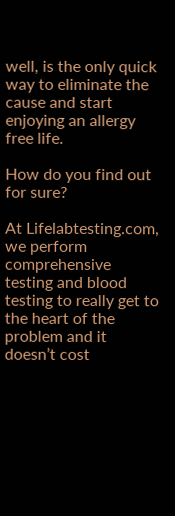well, is the only quick way to eliminate the cause and start enjoying an allergy free life.

How do you find out for sure?

At Lifelabtesting.com, we perform comprehensive testing and blood testing to really get to the heart of the problem and it doesn’t cost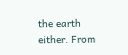the earth either. From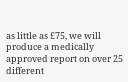as little as £75, we will produce a medically approved report on over 25 different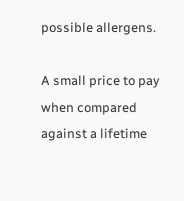possible allergens.

A small price to pay when compared against a lifetime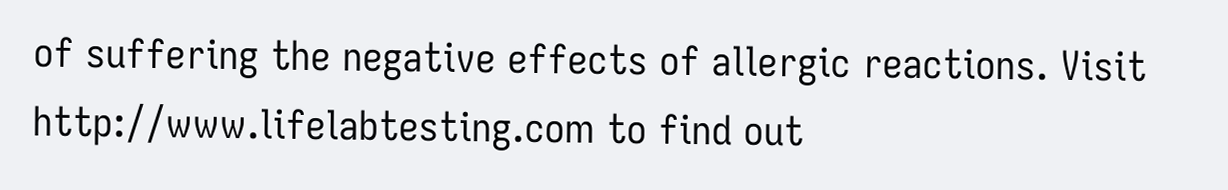of suffering the negative effects of allergic reactions. Visit http://www.lifelabtesting.com to find out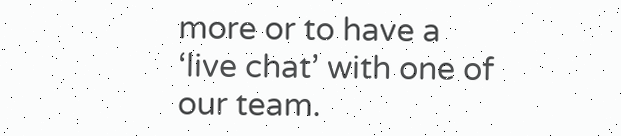more or to have a ‘live chat’ with one of our team.